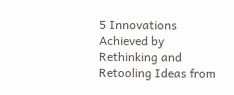5 Innovations Achieved by Rethinking and Retooling Ideas from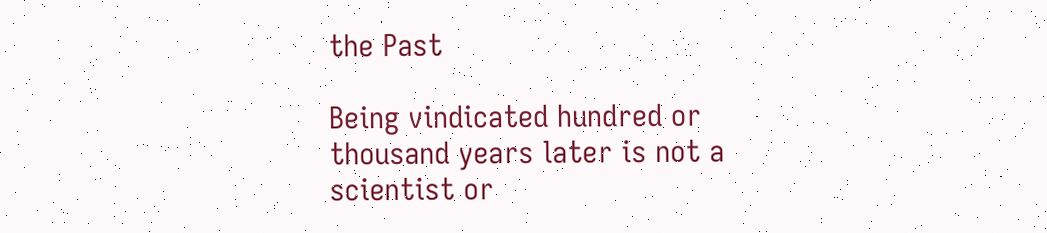the Past

Being vindicated hundred or thousand years later is not a scientist or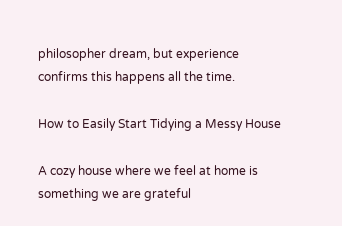philosopher dream, but experience confirms this happens all the time.

How to Easily Start Tidying a Messy House

A cozy house where we feel at home is something we are grateful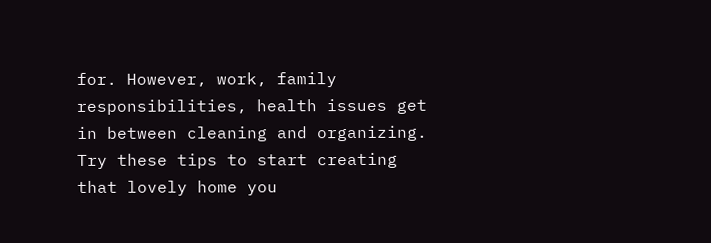for. However, work, family responsibilities, health issues get in between cleaning and organizing. Try these tips to start creating that lovely home you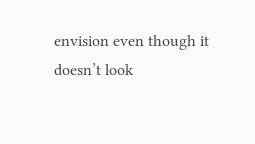envision even though it doesn’t look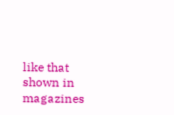like that shown in magazines